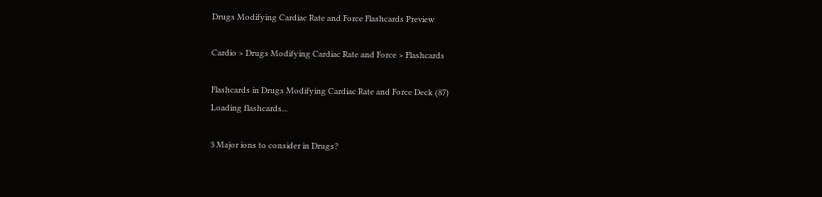Drugs Modifying Cardiac Rate and Force Flashcards Preview

Cardio > Drugs Modifying Cardiac Rate and Force > Flashcards

Flashcards in Drugs Modifying Cardiac Rate and Force Deck (87)
Loading flashcards...

3 Major ions to consider in Drugs?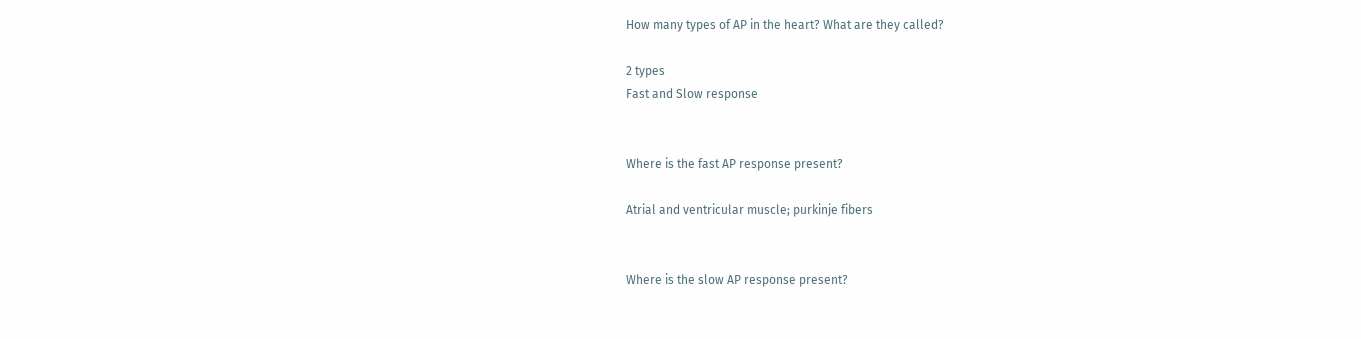How many types of AP in the heart? What are they called?

2 types
Fast and Slow response


Where is the fast AP response present?

Atrial and ventricular muscle; purkinje fibers


Where is the slow AP response present?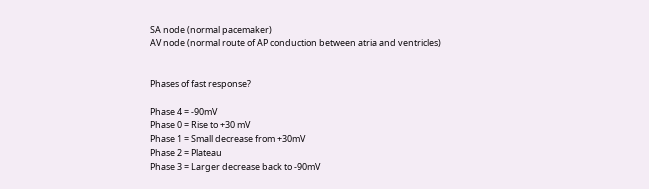SA node (normal pacemaker)
AV node (normal route of AP conduction between atria and ventricles)


Phases of fast response?

Phase 4 = -90mV
Phase 0 = Rise to +30 mV
Phase 1 = Small decrease from +30mV
Phase 2 = Plateau
Phase 3 = Larger decrease back to -90mV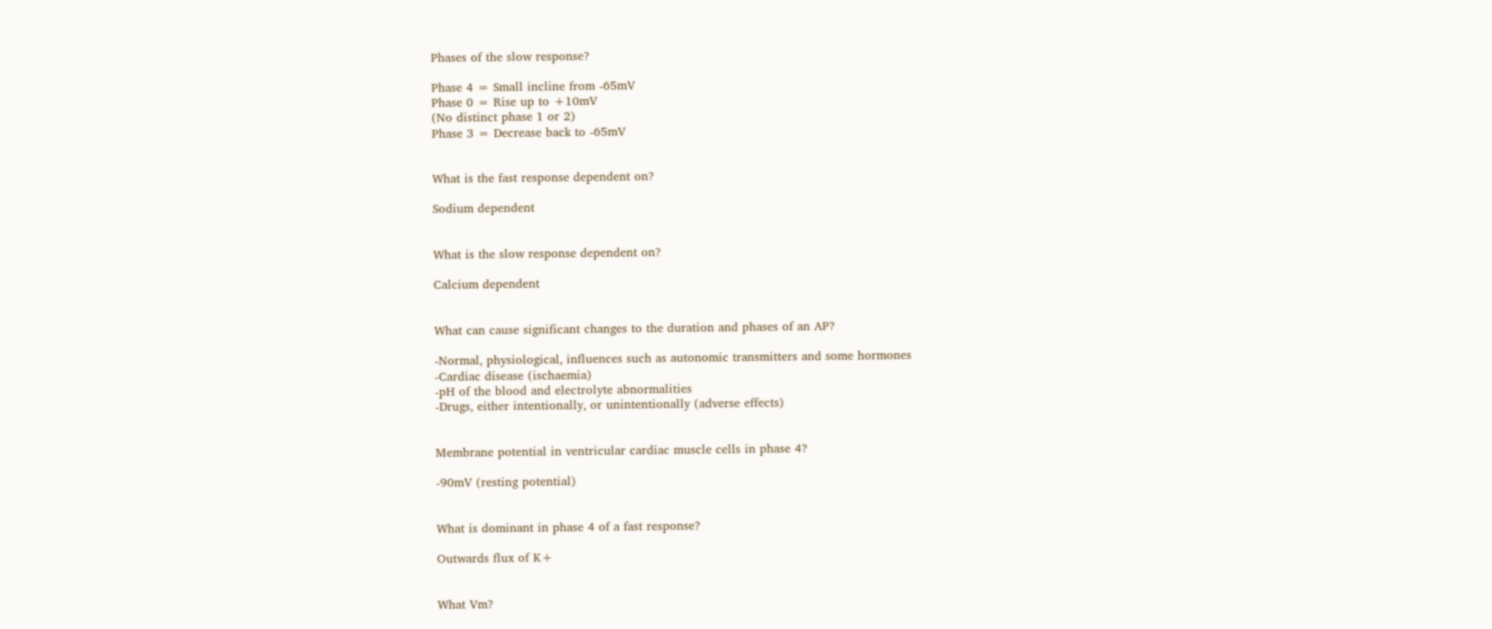Phases of the slow response?

Phase 4 = Small incline from -65mV
Phase 0 = Rise up to +10mV
(No distinct phase 1 or 2)
Phase 3 = Decrease back to -65mV


What is the fast response dependent on?

Sodium dependent


What is the slow response dependent on?

Calcium dependent


What can cause significant changes to the duration and phases of an AP?

-Normal, physiological, influences such as autonomic transmitters and some hormones
-Cardiac disease (ischaemia)
-pH of the blood and electrolyte abnormalities
-Drugs, either intentionally, or unintentionally (adverse effects)


Membrane potential in ventricular cardiac muscle cells in phase 4?

-90mV (resting potential)


What is dominant in phase 4 of a fast response?

Outwards flux of K+


What Vm?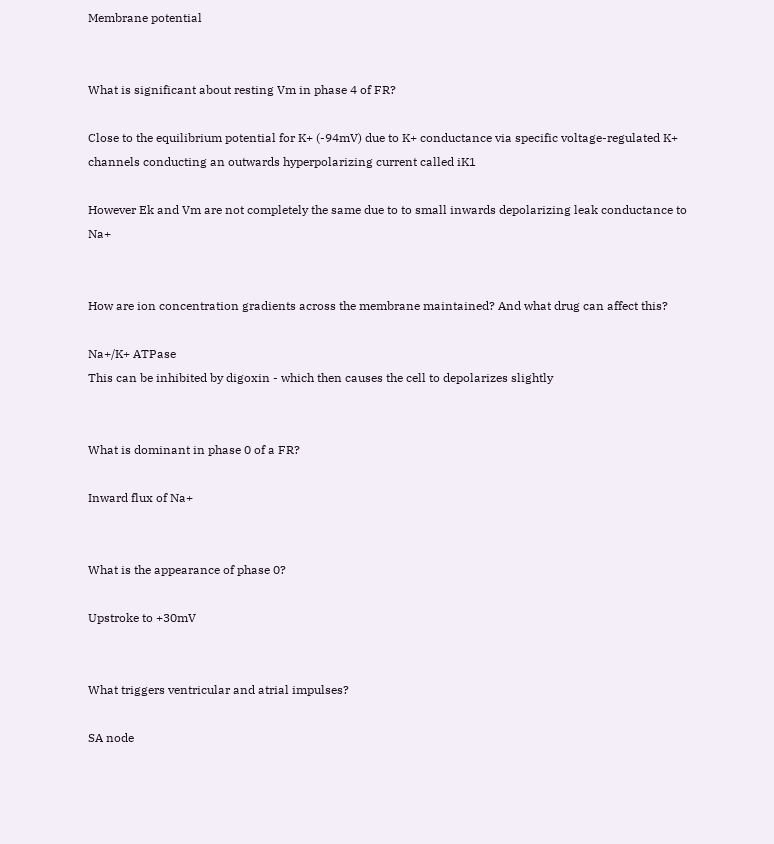Membrane potential


What is significant about resting Vm in phase 4 of FR?

Close to the equilibrium potential for K+ (-94mV) due to K+ conductance via specific voltage-regulated K+ channels conducting an outwards hyperpolarizing current called iK1

However Ek and Vm are not completely the same due to to small inwards depolarizing leak conductance to Na+


How are ion concentration gradients across the membrane maintained? And what drug can affect this?

Na+/K+ ATPase
This can be inhibited by digoxin - which then causes the cell to depolarizes slightly


What is dominant in phase 0 of a FR?

Inward flux of Na+


What is the appearance of phase 0?

Upstroke to +30mV


What triggers ventricular and atrial impulses?

SA node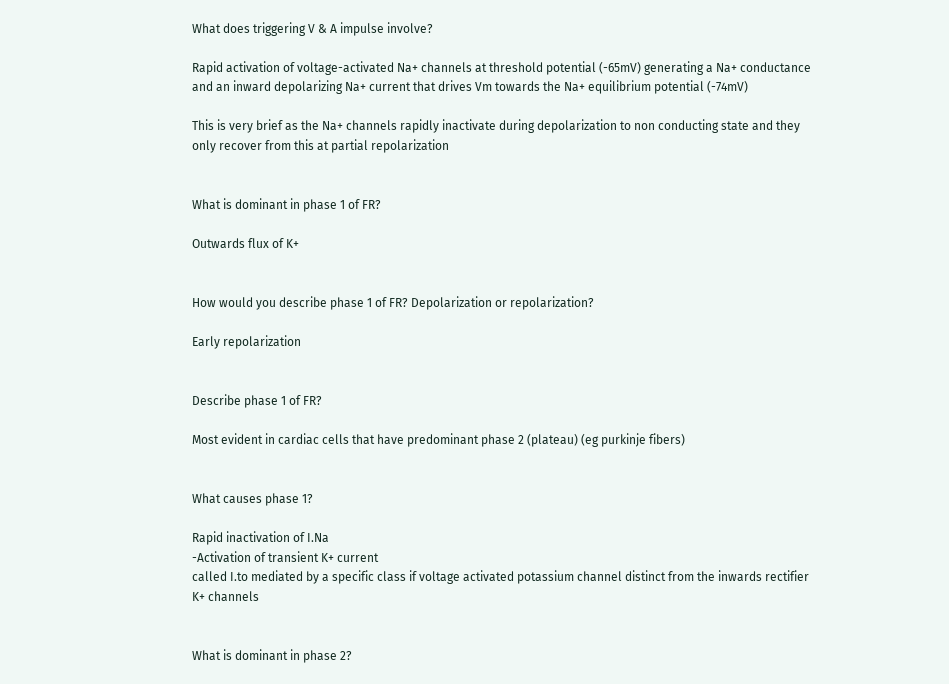What does triggering V & A impulse involve?

Rapid activation of voltage-activated Na+ channels at threshold potential (-65mV) generating a Na+ conductance and an inward depolarizing Na+ current that drives Vm towards the Na+ equilibrium potential (-74mV)

This is very brief as the Na+ channels rapidly inactivate during depolarization to non conducting state and they only recover from this at partial repolarization


What is dominant in phase 1 of FR?

Outwards flux of K+


How would you describe phase 1 of FR? Depolarization or repolarization?

Early repolarization


Describe phase 1 of FR?

Most evident in cardiac cells that have predominant phase 2 (plateau) (eg purkinje fibers)


What causes phase 1?

Rapid inactivation of I.Na
-Activation of transient K+ current
called I.to mediated by a specific class if voltage activated potassium channel distinct from the inwards rectifier K+ channels


What is dominant in phase 2?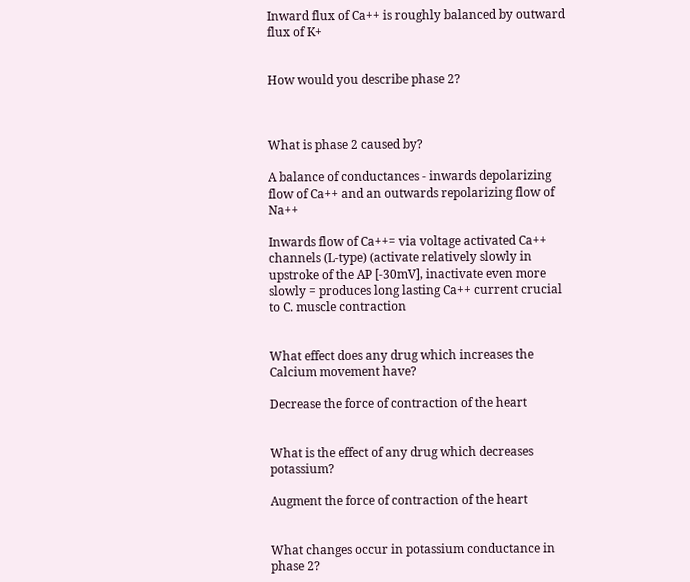Inward flux of Ca++ is roughly balanced by outward flux of K+


How would you describe phase 2?



What is phase 2 caused by?

A balance of conductances - inwards depolarizing flow of Ca++ and an outwards repolarizing flow of Na++

Inwards flow of Ca++= via voltage activated Ca++ channels (L-type) (activate relatively slowly in upstroke of the AP [-30mV], inactivate even more slowly = produces long lasting Ca++ current crucial to C. muscle contraction


What effect does any drug which increases the Calcium movement have?

Decrease the force of contraction of the heart


What is the effect of any drug which decreases potassium?

Augment the force of contraction of the heart


What changes occur in potassium conductance in phase 2?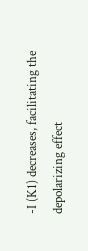-I (K1) decreases, facilitating the depolarizing effect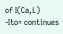of I(Ca,L)
-Ito= continues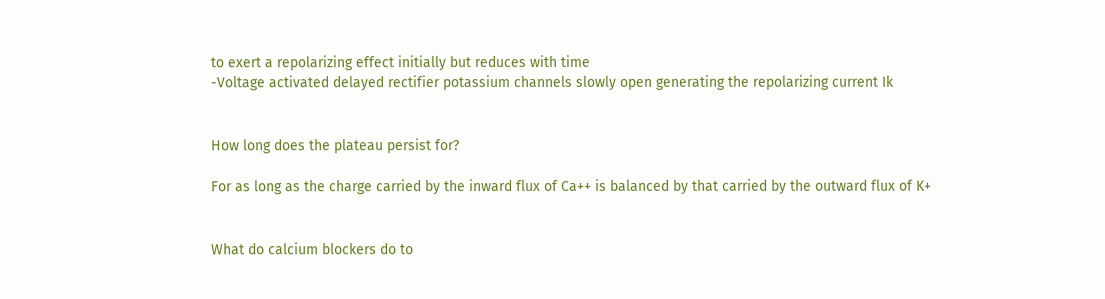to exert a repolarizing effect initially but reduces with time
-Voltage activated delayed rectifier potassium channels slowly open generating the repolarizing current Ik


How long does the plateau persist for?

For as long as the charge carried by the inward flux of Ca++ is balanced by that carried by the outward flux of K+


What do calcium blockers do to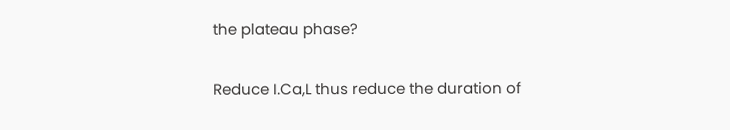the plateau phase?

Reduce I.Ca,L thus reduce the duration of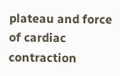plateau and force of cardiac contraction